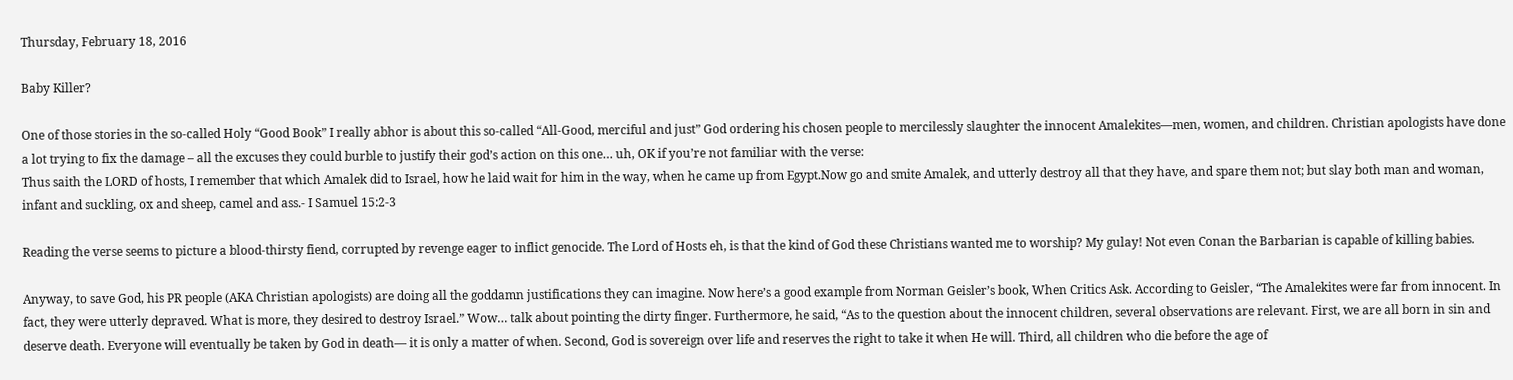Thursday, February 18, 2016

Baby Killer?

One of those stories in the so-called Holy “Good Book” I really abhor is about this so-called “All-Good, merciful and just” God ordering his chosen people to mercilessly slaughter the innocent Amalekites—men, women, and children. Christian apologists have done a lot trying to fix the damage – all the excuses they could burble to justify their god’s action on this one… uh, OK if you’re not familiar with the verse:
Thus saith the LORD of hosts, I remember that which Amalek did to Israel, how he laid wait for him in the way, when he came up from Egypt.Now go and smite Amalek, and utterly destroy all that they have, and spare them not; but slay both man and woman, infant and suckling, ox and sheep, camel and ass.- I Samuel 15:2-3

Reading the verse seems to picture a blood-thirsty fiend, corrupted by revenge eager to inflict genocide. The Lord of Hosts eh, is that the kind of God these Christians wanted me to worship? My gulay! Not even Conan the Barbarian is capable of killing babies.

Anyway, to save God, his PR people (AKA Christian apologists) are doing all the goddamn justifications they can imagine. Now here’s a good example from Norman Geisler’s book, When Critics Ask. According to Geisler, “The Amalekites were far from innocent. In fact, they were utterly depraved. What is more, they desired to destroy Israel.” Wow… talk about pointing the dirty finger. Furthermore, he said, “As to the question about the innocent children, several observations are relevant. First, we are all born in sin and deserve death. Everyone will eventually be taken by God in death— it is only a matter of when. Second, God is sovereign over life and reserves the right to take it when He will. Third, all children who die before the age of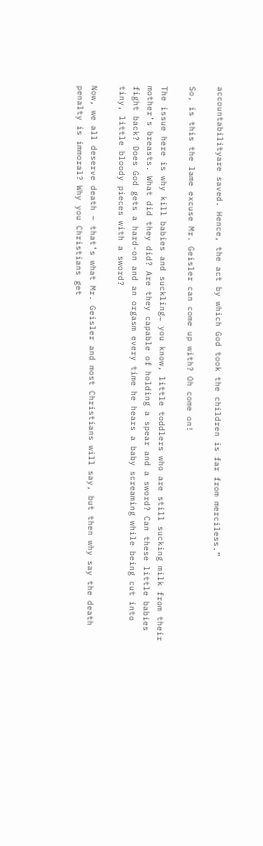accountabilityare saved. Hence, the act by which God took the children is far from merciless.”

So, is this the lame excuse Mr. Geisler can come up with? Oh come on!

The issue here is why kill babies and suckling… you know, little toddlers who are still sucking milk from their mother’s breasts. What did they did? Are they capable of holding a spear and a sword? Can these little babies fight back? Does God gets a hard-on and an orgasm every time he hears a baby screaming while being cut into tiny, little bloody pieces with a sword?

Now, we all deserve death – that’s what Mr. Geisler and most Christians will say, but then why say the death penalty is immoral? Why you Christians get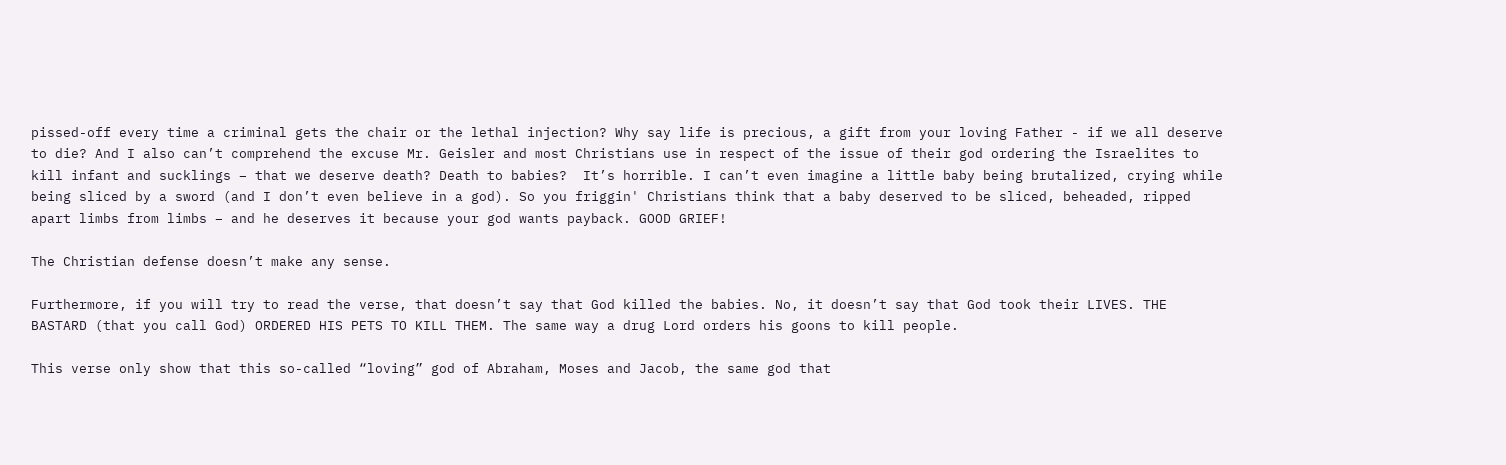pissed-off every time a criminal gets the chair or the lethal injection? Why say life is precious, a gift from your loving Father - if we all deserve to die? And I also can’t comprehend the excuse Mr. Geisler and most Christians use in respect of the issue of their god ordering the Israelites to kill infant and sucklings – that we deserve death? Death to babies?  It’s horrible. I can’t even imagine a little baby being brutalized, crying while being sliced by a sword (and I don’t even believe in a god). So you friggin' Christians think that a baby deserved to be sliced, beheaded, ripped apart limbs from limbs – and he deserves it because your god wants payback. GOOD GRIEF!

The Christian defense doesn’t make any sense.

Furthermore, if you will try to read the verse, that doesn’t say that God killed the babies. No, it doesn’t say that God took their LIVES. THE BASTARD (that you call God) ORDERED HIS PETS TO KILL THEM. The same way a drug Lord orders his goons to kill people.

This verse only show that this so-called “loving” god of Abraham, Moses and Jacob, the same god that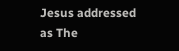Jesus addressed as The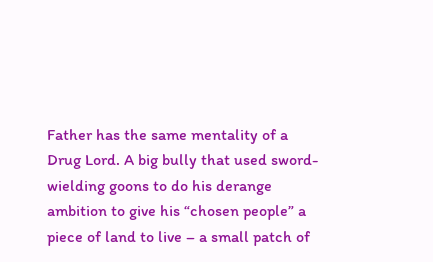Father has the same mentality of a Drug Lord. A big bully that used sword-wielding goons to do his derange ambition to give his “chosen people” a piece of land to live – a small patch of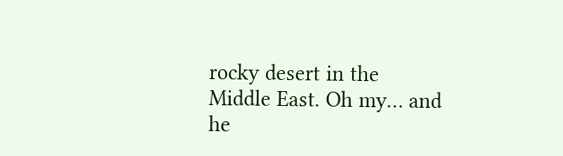rocky desert in the Middle East. Oh my… and he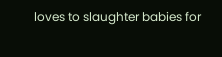loves to slaughter babies for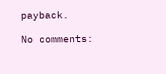payback.

No comments: